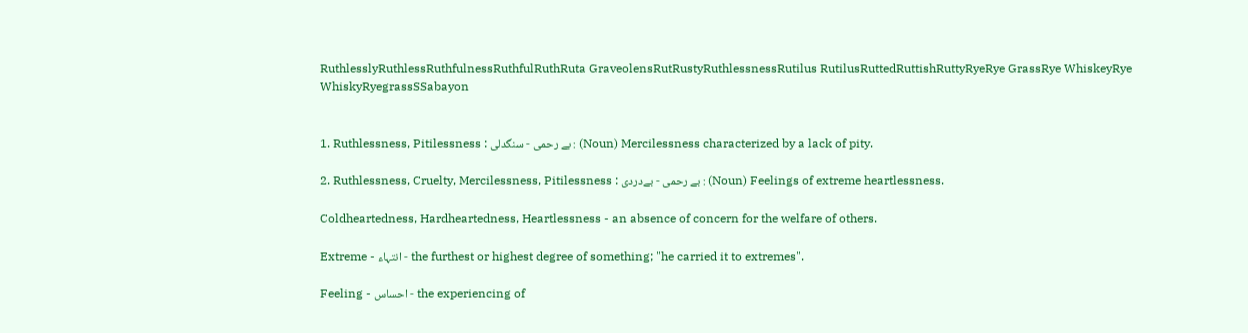RuthlesslyRuthlessRuthfulnessRuthfulRuthRuta GraveolensRutRustyRuthlessnessRutilus RutilusRuttedRuttishRuttyRyeRye GrassRye WhiskeyRye WhiskyRyegrassSSabayon


1. Ruthlessness, Pitilessness : بے رحمی - سنگدلی : (Noun) Mercilessness characterized by a lack of pity.

2. Ruthlessness, Cruelty, Mercilessness, Pitilessness : بے رحمی - بےدردی : (Noun) Feelings of extreme heartlessness.

Coldheartedness, Hardheartedness, Heartlessness - an absence of concern for the welfare of others.

Extreme - انتہاء - the furthest or highest degree of something; "he carried it to extremes".

Feeling - احساس - the experiencing of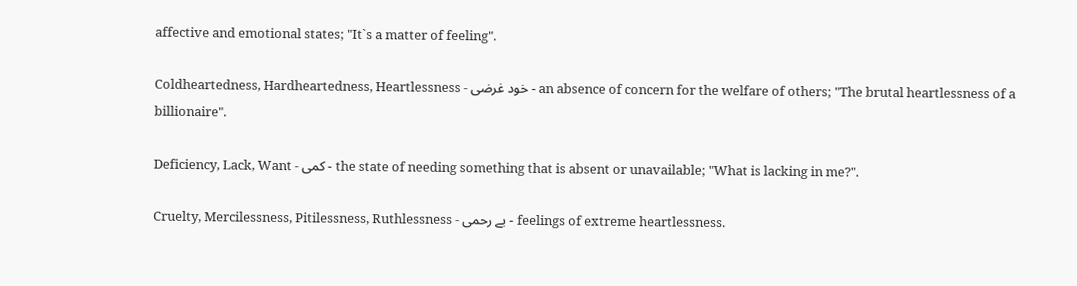affective and emotional states; "It`s a matter of feeling".

Coldheartedness, Hardheartedness, Heartlessness - خود غرضی - an absence of concern for the welfare of others; "The brutal heartlessness of a billionaire".

Deficiency, Lack, Want - کمی - the state of needing something that is absent or unavailable; "What is lacking in me?".

Cruelty, Mercilessness, Pitilessness, Ruthlessness - بے رحمی - feelings of extreme heartlessness.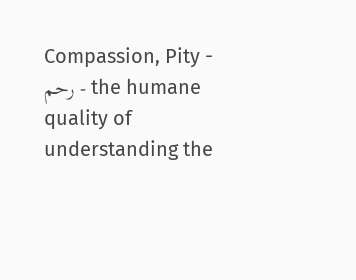Compassion, Pity - رحم - the humane quality of understanding the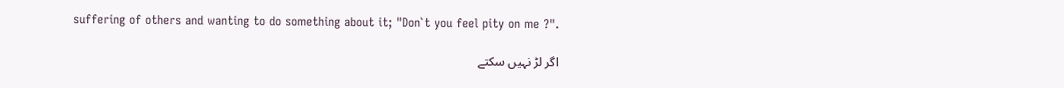suffering of others and wanting to do something about it; "Don`t you feel pity on me ?".

اگر لڑ نہیں سکتے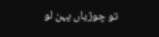تو چوڑیاں پہن لو